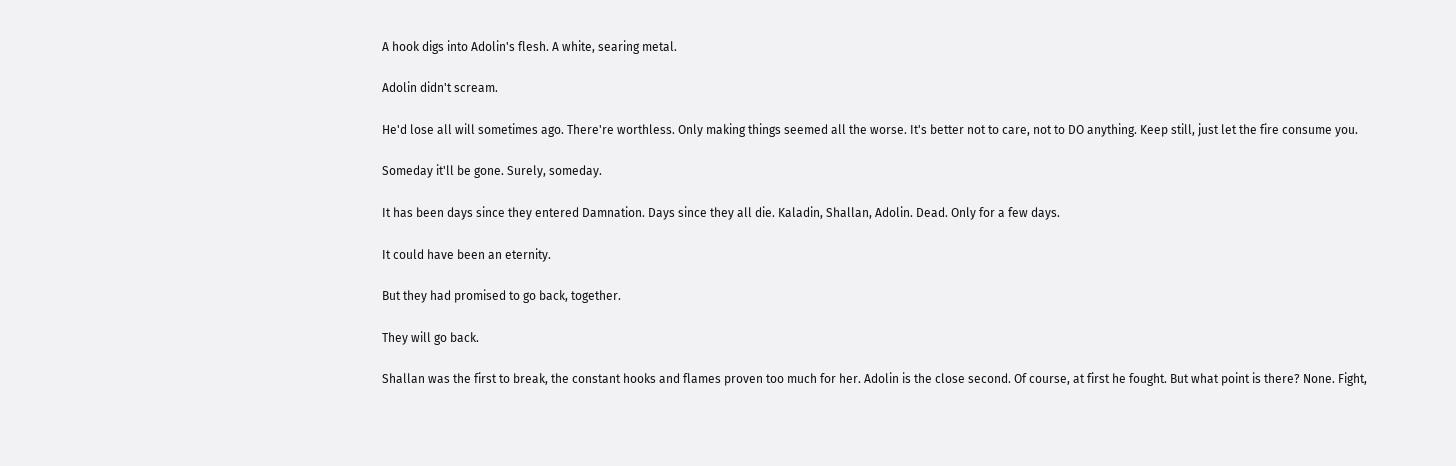A hook digs into Adolin's flesh. A white, searing metal.

Adolin didn't scream.

He'd lose all will sometimes ago. There're worthless. Only making things seemed all the worse. It's better not to care, not to DO anything. Keep still, just let the fire consume you.

Someday it'll be gone. Surely, someday.

It has been days since they entered Damnation. Days since they all die. Kaladin, Shallan, Adolin. Dead. Only for a few days.

It could have been an eternity.

But they had promised to go back, together.

They will go back.

Shallan was the first to break, the constant hooks and flames proven too much for her. Adolin is the close second. Of course, at first he fought. But what point is there? None. Fight,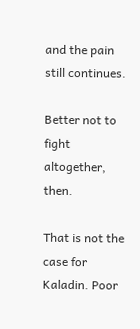and the pain still continues.

Better not to fight altogether, then.

That is not the case for Kaladin. Poor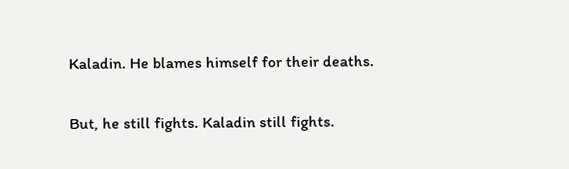Kaladin. He blames himself for their deaths.

But, he still fights. Kaladin still fights.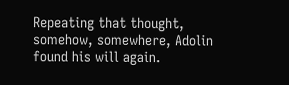Repeating that thought, somehow, somewhere, Adolin found his will again.